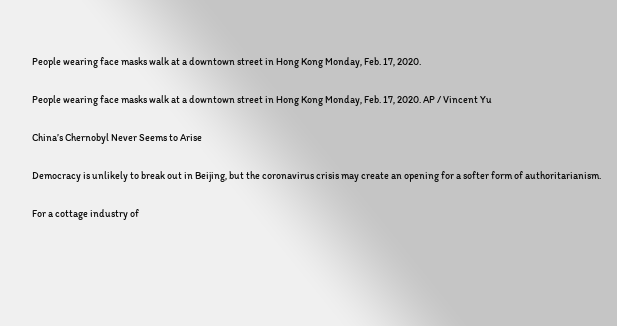People wearing face masks walk at a downtown street in Hong Kong Monday, Feb. 17, 2020.

People wearing face masks walk at a downtown street in Hong Kong Monday, Feb. 17, 2020. AP / Vincent Yu

China’s Chernobyl Never Seems to Arise

Democracy is unlikely to break out in Beijing, but the coronavirus crisis may create an opening for a softer form of authoritarianism.

For a cottage industry of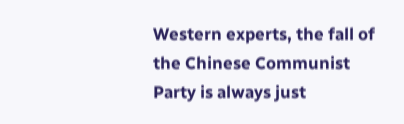Western experts, the fall of the Chinese Communist Party is always just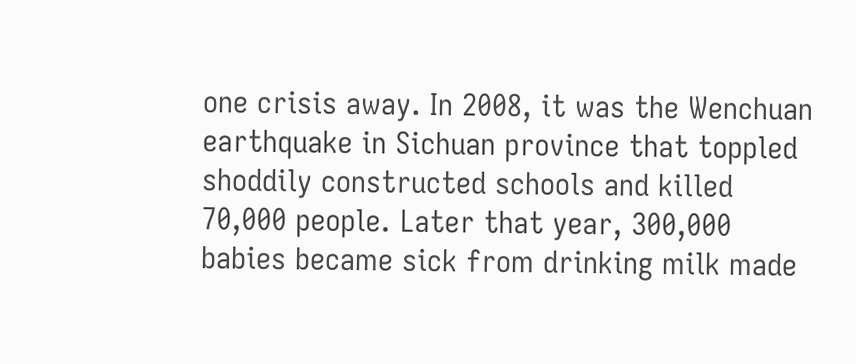one crisis away. In 2008, it was the Wenchuan earthquake in Sichuan province that toppled shoddily constructed schools and killed 70,000 people. Later that year, 300,000 babies became sick from drinking milk made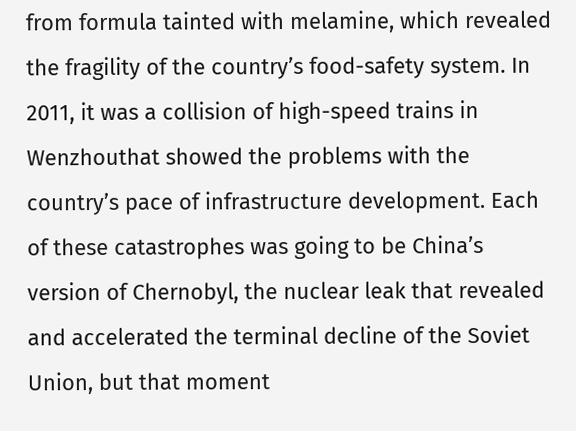from formula tainted with melamine, which revealed the fragility of the country’s food-safety system. In 2011, it was a collision of high-speed trains in Wenzhouthat showed the problems with the country’s pace of infrastructure development. Each of these catastrophes was going to be China’s version of Chernobyl, the nuclear leak that revealed and accelerated the terminal decline of the Soviet Union, but that moment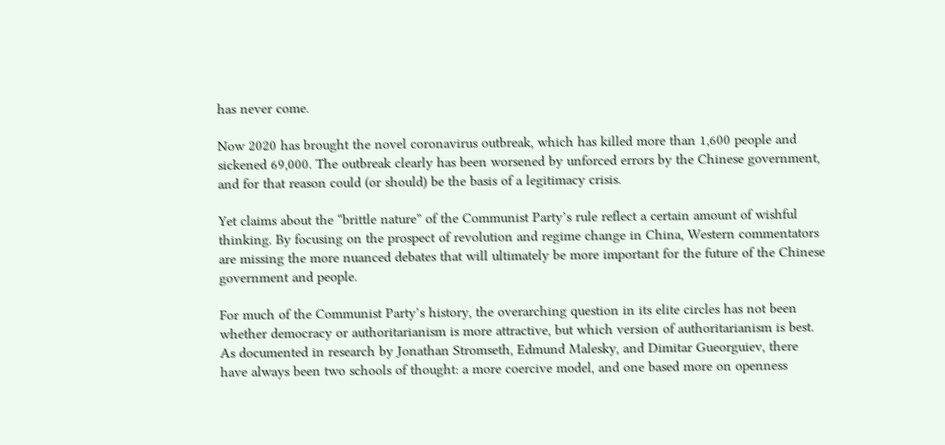has never come.

Now 2020 has brought the novel coronavirus outbreak, which has killed more than 1,600 people and sickened 69,000. The outbreak clearly has been worsened by unforced errors by the Chinese government, and for that reason could (or should) be the basis of a legitimacy crisis.

Yet claims about the “brittle nature” of the Communist Party’s rule reflect a certain amount of wishful thinking. By focusing on the prospect of revolution and regime change in China, Western commentators are missing the more nuanced debates that will ultimately be more important for the future of the Chinese government and people.

For much of the Communist Party’s history, the overarching question in its elite circles has not been whether democracy or authoritarianism is more attractive, but which version of authoritarianism is best. As documented in research by Jonathan Stromseth, Edmund Malesky, and Dimitar Gueorguiev, there have always been two schools of thought: a more coercive model, and one based more on openness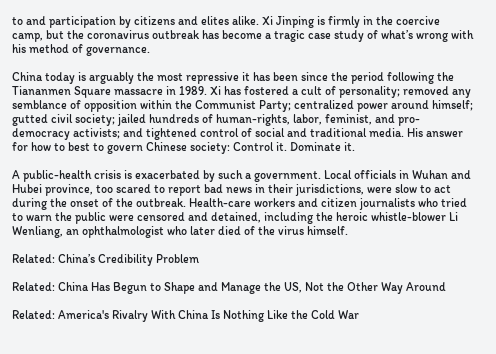to and participation by citizens and elites alike. Xi Jinping is firmly in the coercive camp, but the coronavirus outbreak has become a tragic case study of what’s wrong with his method of governance.

China today is arguably the most repressive it has been since the period following the Tiananmen Square massacre in 1989. Xi has fostered a cult of personality; removed any semblance of opposition within the Communist Party; centralized power around himself; gutted civil society; jailed hundreds of human-rights, labor, feminist, and pro-democracy activists; and tightened control of social and traditional media. His answer for how to best to govern Chinese society: Control it. Dominate it.

A public-health crisis is exacerbated by such a government. Local officials in Wuhan and Hubei province, too scared to report bad news in their jurisdictions, were slow to act during the onset of the outbreak. Health-care workers and citizen journalists who tried to warn the public were censored and detained, including the heroic whistle-blower Li Wenliang, an ophthalmologist who later died of the virus himself.

Related: China’s Credibility Problem

Related: China Has Begun to Shape and Manage the US, Not the Other Way Around

Related: America's Rivalry With China Is Nothing Like the Cold War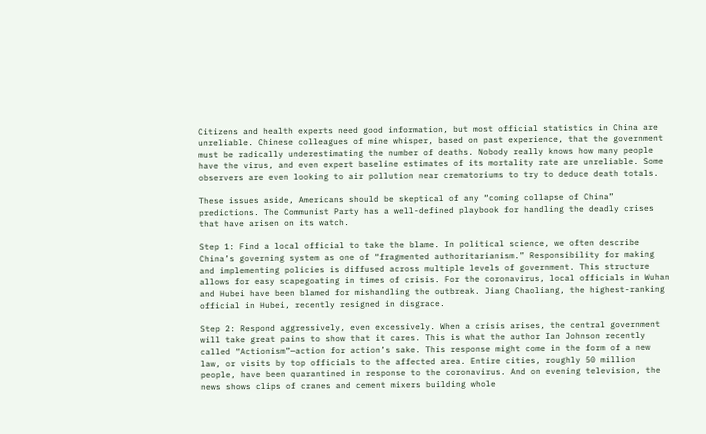Citizens and health experts need good information, but most official statistics in China are unreliable. Chinese colleagues of mine whisper, based on past experience, that the government must be radically underestimating the number of deaths. Nobody really knows how many people have the virus, and even expert baseline estimates of its mortality rate are unreliable. Some observers are even looking to air pollution near crematoriums to try to deduce death totals.

These issues aside, Americans should be skeptical of any “coming collapse of China” predictions. The Communist Party has a well-defined playbook for handling the deadly crises that have arisen on its watch.

Step 1: Find a local official to take the blame. In political science, we often describe China’s governing system as one of “fragmented authoritarianism.” Responsibility for making and implementing policies is diffused across multiple levels of government. This structure allows for easy scapegoating in times of crisis. For the coronavirus, local officials in Wuhan and Hubei have been blamed for mishandling the outbreak. Jiang Chaoliang, the highest-ranking official in Hubei, recently resigned in disgrace.

Step 2: Respond aggressively, even excessively. When a crisis arises, the central government will take great pains to show that it cares. This is what the author Ian Johnson recently called “Actionism”—action for action’s sake. This response might come in the form of a new law, or visits by top officials to the affected area. Entire cities, roughly 50 million people, have been quarantined in response to the coronavirus. And on evening television, the news shows clips of cranes and cement mixers building whole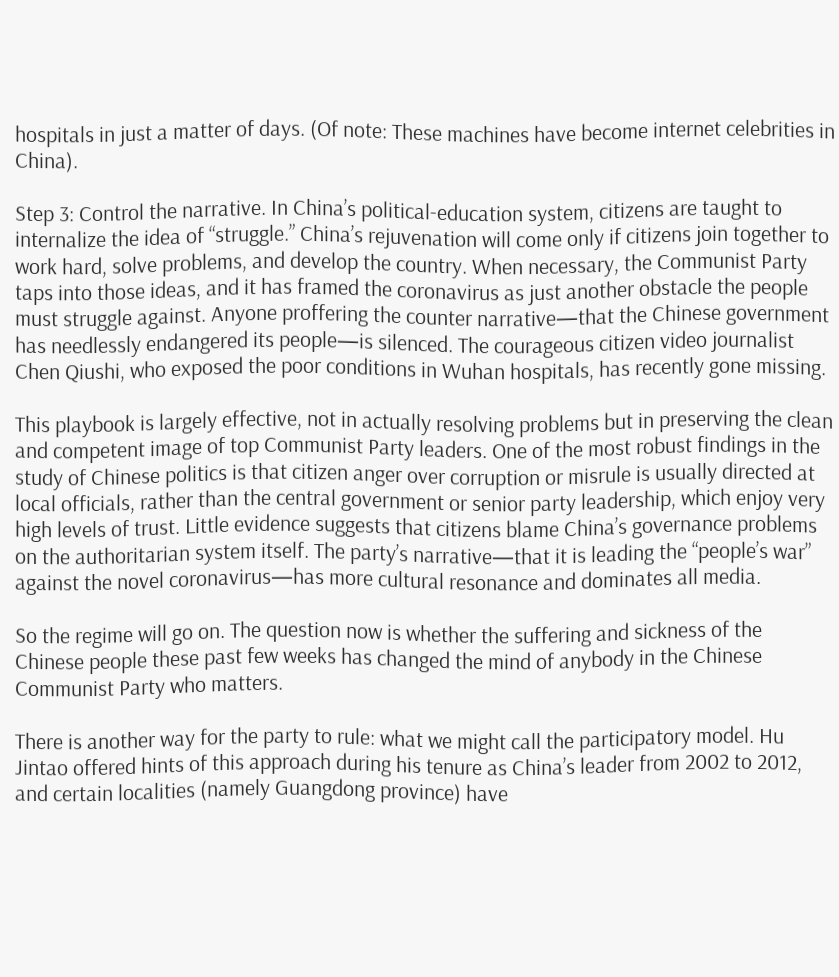hospitals in just a matter of days. (Of note: These machines have become internet celebrities in China).

Step 3: Control the narrative. In China’s political-education system, citizens are taught to internalize the idea of “struggle.” China’s rejuvenation will come only if citizens join together to work hard, solve problems, and develop the country. When necessary, the Communist Party taps into those ideas, and it has framed the coronavirus as just another obstacle the people must struggle against. Anyone proffering the counter narrative—that the Chinese government has needlessly endangered its people—is silenced. The courageous citizen video journalist Chen Qiushi, who exposed the poor conditions in Wuhan hospitals, has recently gone missing.

This playbook is largely effective, not in actually resolving problems but in preserving the clean and competent image of top Communist Party leaders. One of the most robust findings in the study of Chinese politics is that citizen anger over corruption or misrule is usually directed at local officials, rather than the central government or senior party leadership, which enjoy very high levels of trust. Little evidence suggests that citizens blame China’s governance problems on the authoritarian system itself. The party’s narrative—that it is leading the “people’s war” against the novel coronavirus—has more cultural resonance and dominates all media.

So the regime will go on. The question now is whether the suffering and sickness of the Chinese people these past few weeks has changed the mind of anybody in the Chinese Communist Party who matters.

There is another way for the party to rule: what we might call the participatory model. Hu Jintao offered hints of this approach during his tenure as China’s leader from 2002 to 2012, and certain localities (namely Guangdong province) have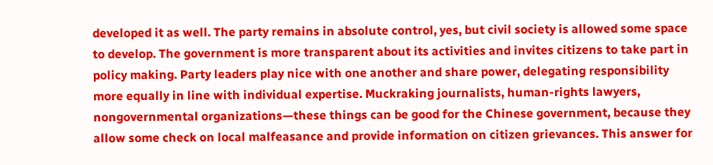developed it as well. The party remains in absolute control, yes, but civil society is allowed some space to develop. The government is more transparent about its activities and invites citizens to take part in policy making. Party leaders play nice with one another and share power, delegating responsibility more equally in line with individual expertise. Muckraking journalists, human-rights lawyers, nongovernmental organizations—these things can be good for the Chinese government, because they allow some check on local malfeasance and provide information on citizen grievances. This answer for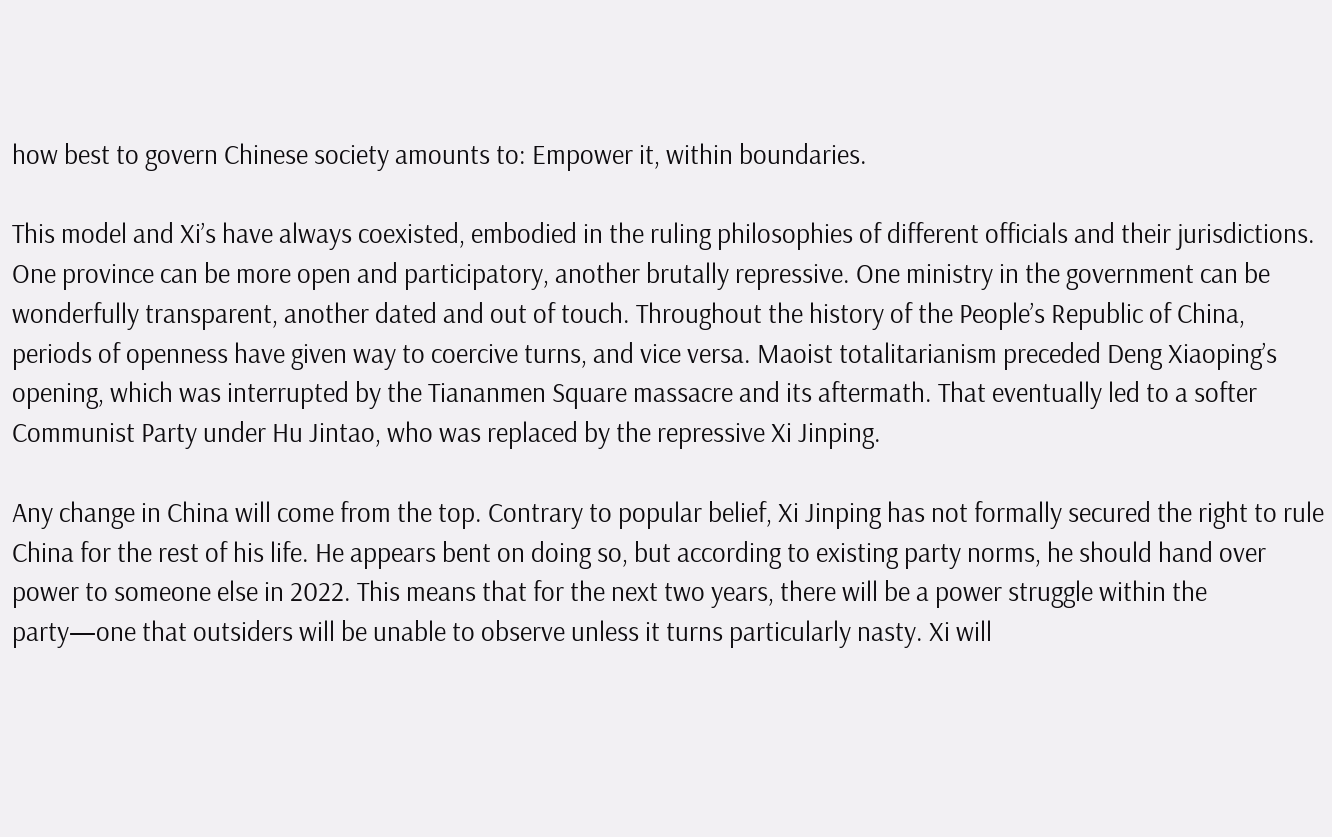how best to govern Chinese society amounts to: Empower it, within boundaries.

This model and Xi’s have always coexisted, embodied in the ruling philosophies of different officials and their jurisdictions. One province can be more open and participatory, another brutally repressive. One ministry in the government can be wonderfully transparent, another dated and out of touch. Throughout the history of the People’s Republic of China, periods of openness have given way to coercive turns, and vice versa. Maoist totalitarianism preceded Deng Xiaoping’s opening, which was interrupted by the Tiananmen Square massacre and its aftermath. That eventually led to a softer Communist Party under Hu Jintao, who was replaced by the repressive Xi Jinping.

Any change in China will come from the top. Contrary to popular belief, Xi Jinping has not formally secured the right to rule China for the rest of his life. He appears bent on doing so, but according to existing party norms, he should hand over power to someone else in 2022. This means that for the next two years, there will be a power struggle within the party—one that outsiders will be unable to observe unless it turns particularly nasty. Xi will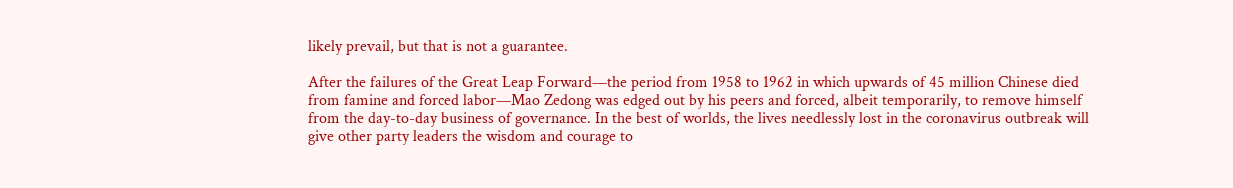likely prevail, but that is not a guarantee.

After the failures of the Great Leap Forward—the period from 1958 to 1962 in which upwards of 45 million Chinese died from famine and forced labor—Mao Zedong was edged out by his peers and forced, albeit temporarily, to remove himself from the day-to-day business of governance. In the best of worlds, the lives needlessly lost in the coronavirus outbreak will give other party leaders the wisdom and courage to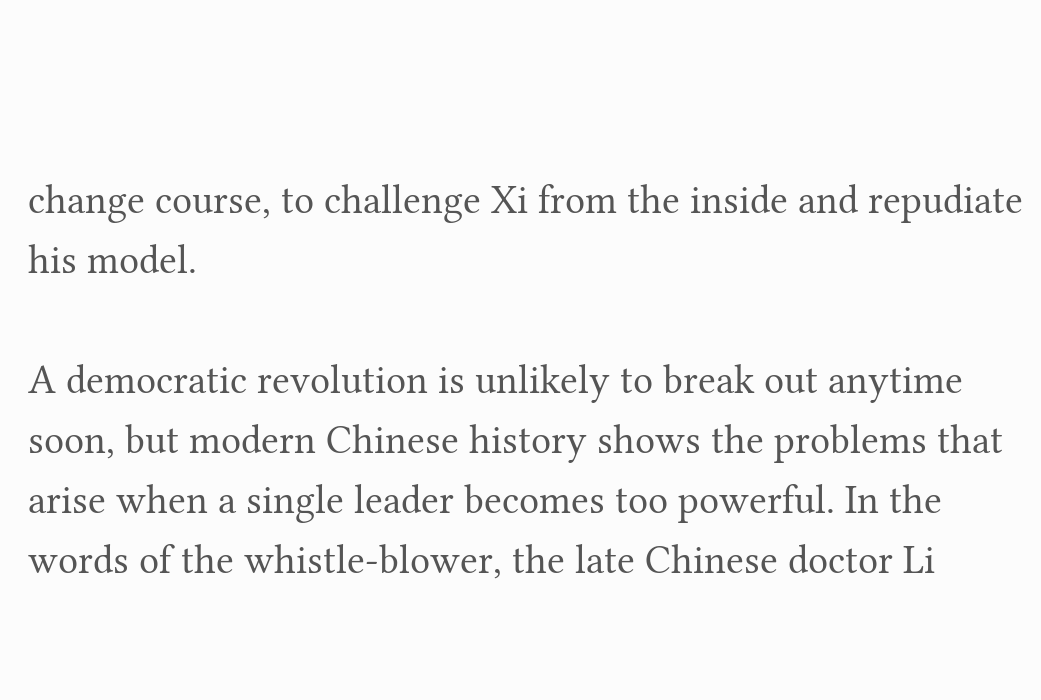change course, to challenge Xi from the inside and repudiate his model.

A democratic revolution is unlikely to break out anytime soon, but modern Chinese history shows the problems that arise when a single leader becomes too powerful. In the words of the whistle-blower, the late Chinese doctor Li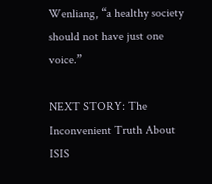Wenliang, “a healthy society should not have just one voice.”

NEXT STORY: The Inconvenient Truth About ISIS